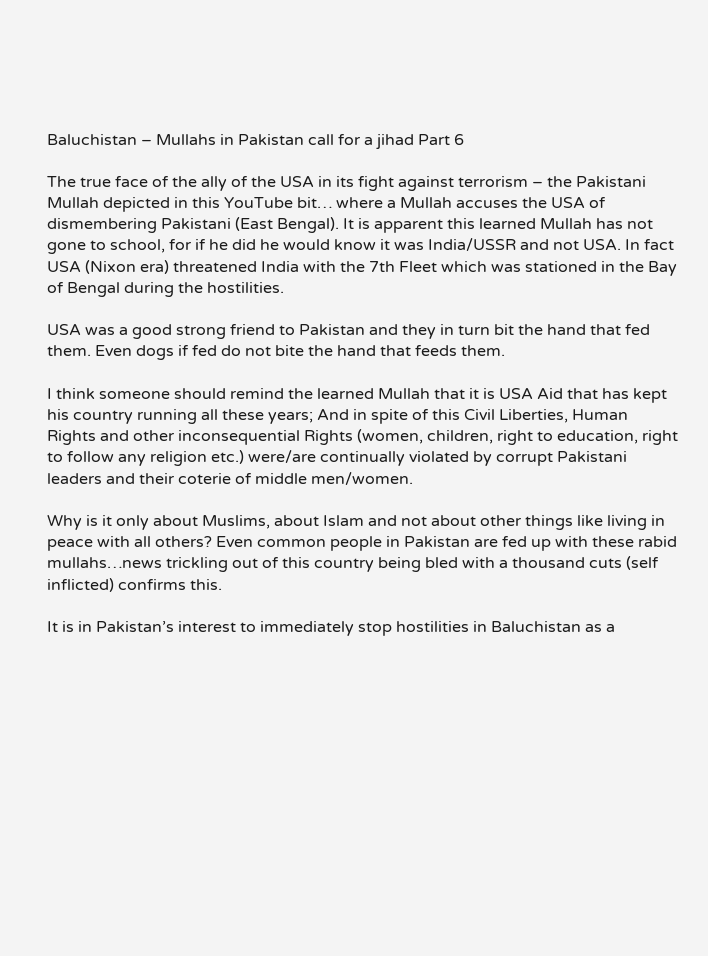Baluchistan – Mullahs in Pakistan call for a jihad Part 6

The true face of the ally of the USA in its fight against terrorism – the Pakistani Mullah depicted in this YouTube bit… where a Mullah accuses the USA of dismembering Pakistani (East Bengal). It is apparent this learned Mullah has not gone to school, for if he did he would know it was India/USSR and not USA. In fact USA (Nixon era) threatened India with the 7th Fleet which was stationed in the Bay of Bengal during the hostilities.

USA was a good strong friend to Pakistan and they in turn bit the hand that fed them. Even dogs if fed do not bite the hand that feeds them.

I think someone should remind the learned Mullah that it is USA Aid that has kept his country running all these years; And in spite of this Civil Liberties, Human Rights and other inconsequential Rights (women, children, right to education, right to follow any religion etc.) were/are continually violated by corrupt Pakistani leaders and their coterie of middle men/women.

Why is it only about Muslims, about Islam and not about other things like living in peace with all others? Even common people in Pakistan are fed up with these rabid mullahs…news trickling out of this country being bled with a thousand cuts (self inflicted) confirms this.

It is in Pakistan’s interest to immediately stop hostilities in Baluchistan as a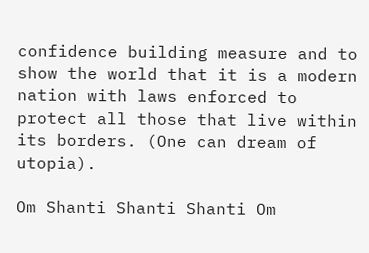confidence building measure and to show the world that it is a modern nation with laws enforced to protect all those that live within its borders. (One can dream of utopia).

Om Shanti Shanti Shanti Om